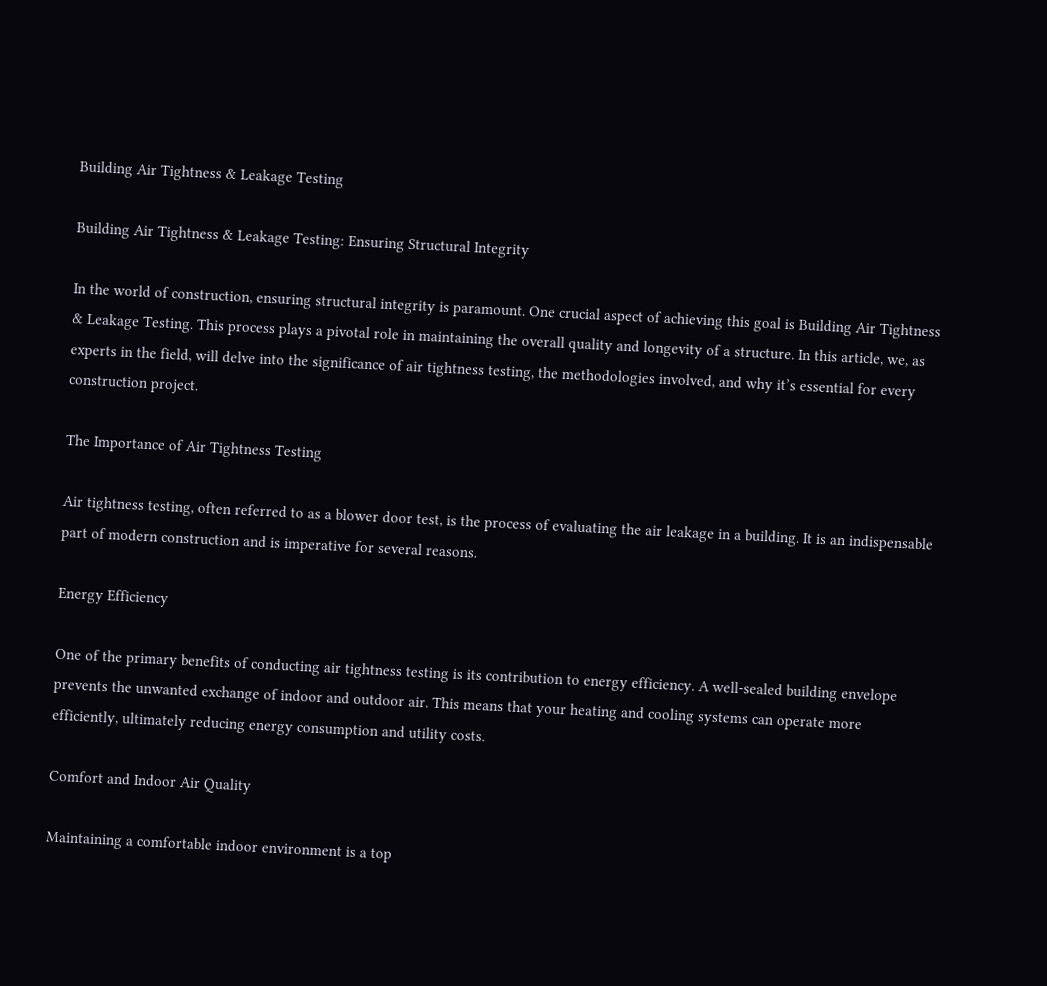Building Air Tightness & Leakage Testing

Building Air Tightness & Leakage Testing: Ensuring Structural Integrity

In the world of construction, ensuring structural integrity is paramount. One crucial aspect of achieving this goal is Building Air Tightness & Leakage Testing. This process plays a pivotal role in maintaining the overall quality and longevity of a structure. In this article, we, as experts in the field, will delve into the significance of air tightness testing, the methodologies involved, and why it’s essential for every construction project.

The Importance of Air Tightness Testing

Air tightness testing, often referred to as a blower door test, is the process of evaluating the air leakage in a building. It is an indispensable part of modern construction and is imperative for several reasons.

Energy Efficiency

One of the primary benefits of conducting air tightness testing is its contribution to energy efficiency. A well-sealed building envelope prevents the unwanted exchange of indoor and outdoor air. This means that your heating and cooling systems can operate more efficiently, ultimately reducing energy consumption and utility costs.

Comfort and Indoor Air Quality

Maintaining a comfortable indoor environment is a top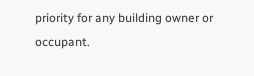priority for any building owner or occupant.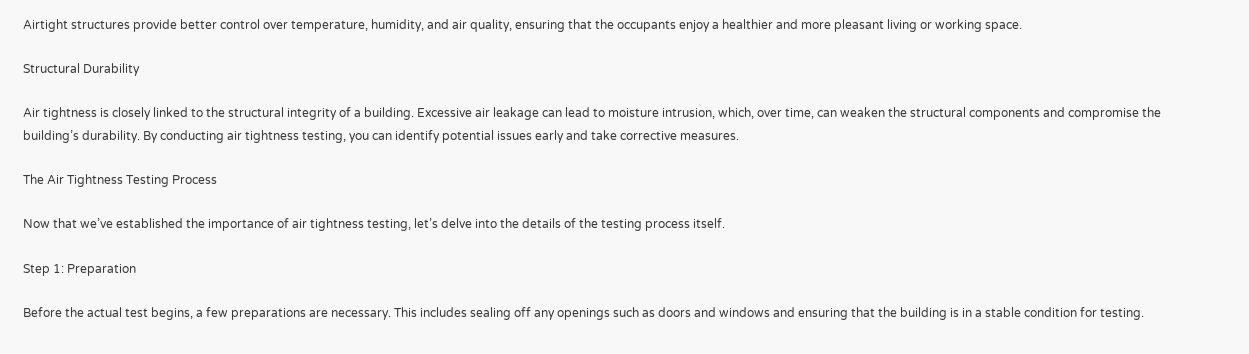Airtight structures provide better control over temperature, humidity, and air quality, ensuring that the occupants enjoy a healthier and more pleasant living or working space.

Structural Durability

Air tightness is closely linked to the structural integrity of a building. Excessive air leakage can lead to moisture intrusion, which, over time, can weaken the structural components and compromise the building’s durability. By conducting air tightness testing, you can identify potential issues early and take corrective measures.

The Air Tightness Testing Process

Now that we’ve established the importance of air tightness testing, let’s delve into the details of the testing process itself.

Step 1: Preparation

Before the actual test begins, a few preparations are necessary. This includes sealing off any openings such as doors and windows and ensuring that the building is in a stable condition for testing.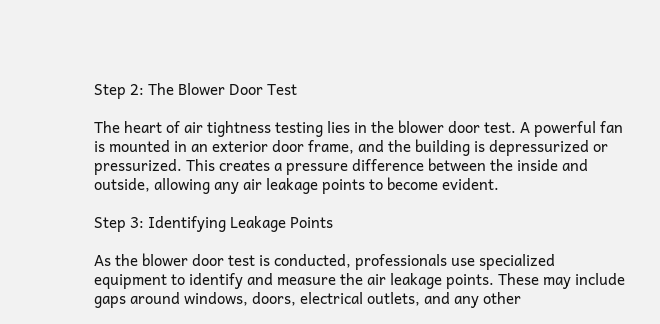Step 2: The Blower Door Test

The heart of air tightness testing lies in the blower door test. A powerful fan is mounted in an exterior door frame, and the building is depressurized or pressurized. This creates a pressure difference between the inside and outside, allowing any air leakage points to become evident.

Step 3: Identifying Leakage Points

As the blower door test is conducted, professionals use specialized equipment to identify and measure the air leakage points. These may include gaps around windows, doors, electrical outlets, and any other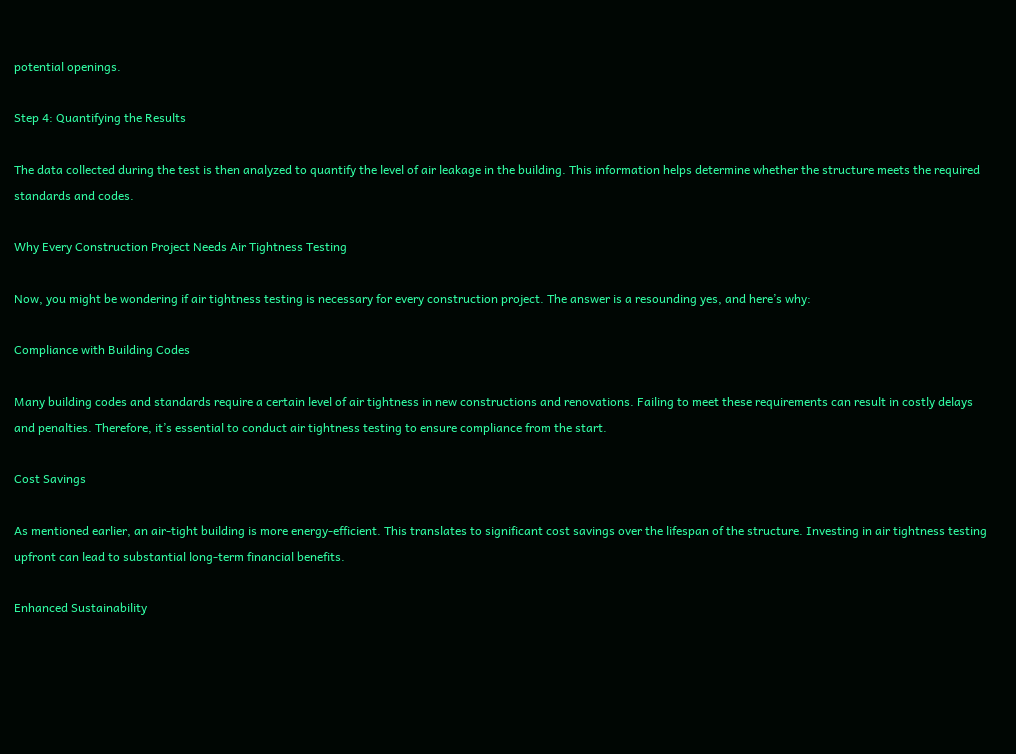potential openings.

Step 4: Quantifying the Results

The data collected during the test is then analyzed to quantify the level of air leakage in the building. This information helps determine whether the structure meets the required standards and codes.

Why Every Construction Project Needs Air Tightness Testing

Now, you might be wondering if air tightness testing is necessary for every construction project. The answer is a resounding yes, and here’s why:

Compliance with Building Codes

Many building codes and standards require a certain level of air tightness in new constructions and renovations. Failing to meet these requirements can result in costly delays and penalties. Therefore, it’s essential to conduct air tightness testing to ensure compliance from the start.

Cost Savings

As mentioned earlier, an air-tight building is more energy-efficient. This translates to significant cost savings over the lifespan of the structure. Investing in air tightness testing upfront can lead to substantial long-term financial benefits.

Enhanced Sustainability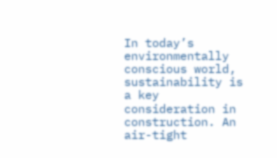In today’s environmentally conscious world, sustainability is a key consideration in construction. An air-tight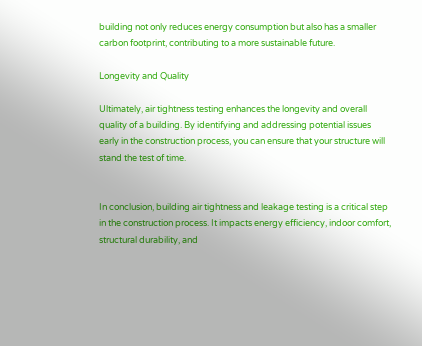building not only reduces energy consumption but also has a smaller carbon footprint, contributing to a more sustainable future.

Longevity and Quality

Ultimately, air tightness testing enhances the longevity and overall quality of a building. By identifying and addressing potential issues early in the construction process, you can ensure that your structure will stand the test of time.


In conclusion, building air tightness and leakage testing is a critical step in the construction process. It impacts energy efficiency, indoor comfort, structural durability, and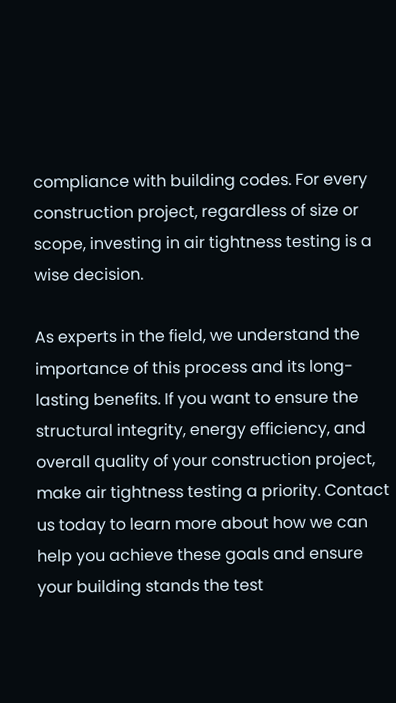compliance with building codes. For every construction project, regardless of size or scope, investing in air tightness testing is a wise decision.

As experts in the field, we understand the importance of this process and its long-lasting benefits. If you want to ensure the structural integrity, energy efficiency, and overall quality of your construction project, make air tightness testing a priority. Contact us today to learn more about how we can help you achieve these goals and ensure your building stands the test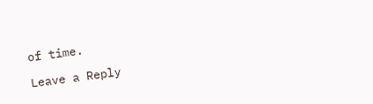of time.

Leave a Reply